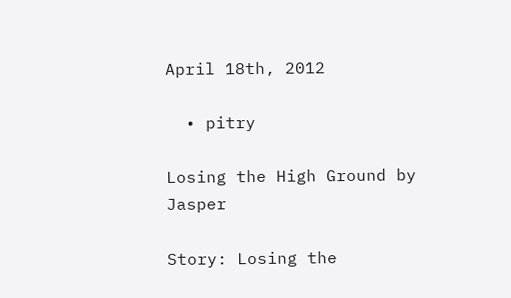April 18th, 2012

  • pitry

Losing the High Ground by Jasper

Story: Losing the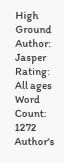High Ground
Author: Jasper
Rating: All ages
Word Count: 1272
Author's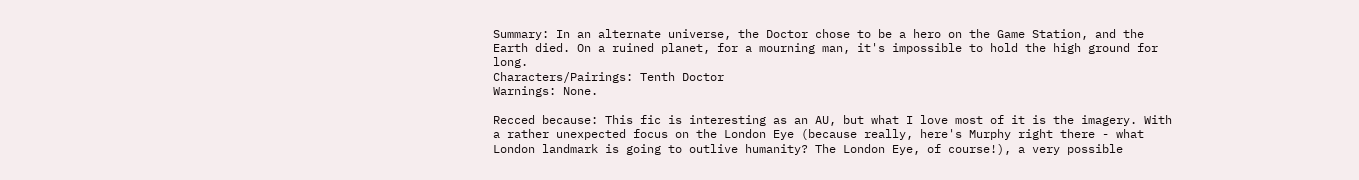Summary: In an alternate universe, the Doctor chose to be a hero on the Game Station, and the Earth died. On a ruined planet, for a mourning man, it's impossible to hold the high ground for long.
Characters/Pairings: Tenth Doctor
Warnings: None.

Recced because: This fic is interesting as an AU, but what I love most of it is the imagery. With a rather unexpected focus on the London Eye (because really, here's Murphy right there - what London landmark is going to outlive humanity? The London Eye, of course!), a very possible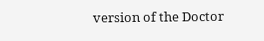version of the Doctor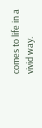comes to life in a vivid way.